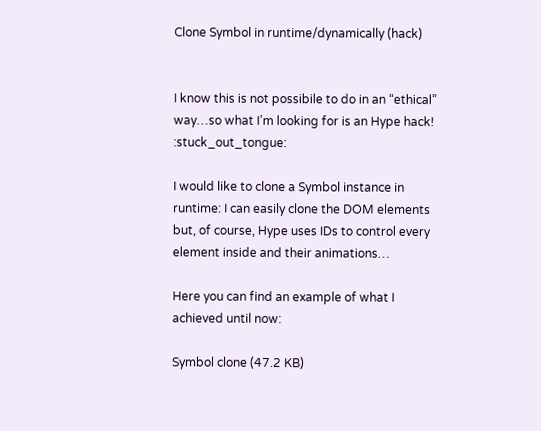Clone Symbol in runtime/dynamically (hack)


I know this is not possibile to do in an “ethical” way…so what I’m looking for is an Hype hack! :stuck_out_tongue:

I would like to clone a Symbol instance in runtime: I can easily clone the DOM elements but, of course, Hype uses IDs to control every element inside and their animations…

Here you can find an example of what I achieved until now:

Symbol clone (47.2 KB)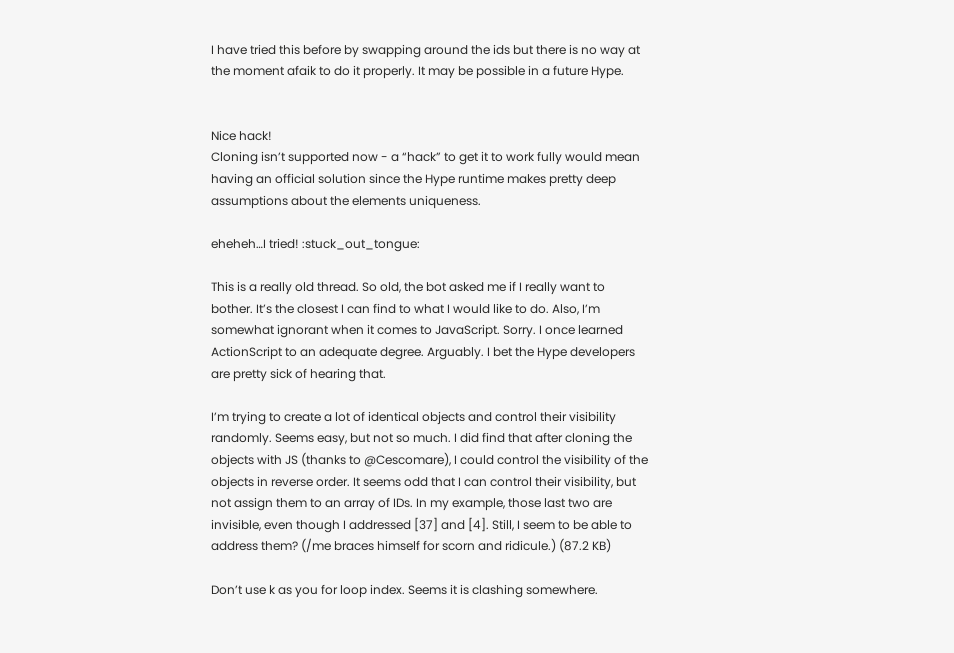I have tried this before by swapping around the ids but there is no way at the moment afaik to do it properly. It may be possible in a future Hype.


Nice hack!
Cloning isn’t supported now - a “hack” to get it to work fully would mean having an official solution since the Hype runtime makes pretty deep assumptions about the elements uniqueness.

eheheh…I tried! :stuck_out_tongue:

This is a really old thread. So old, the bot asked me if I really want to bother. It’s the closest I can find to what I would like to do. Also, I’m somewhat ignorant when it comes to JavaScript. Sorry. I once learned ActionScript to an adequate degree. Arguably. I bet the Hype developers are pretty sick of hearing that.

I’m trying to create a lot of identical objects and control their visibility randomly. Seems easy, but not so much. I did find that after cloning the objects with JS (thanks to @Cescomare), I could control the visibility of the objects in reverse order. It seems odd that I can control their visibility, but not assign them to an array of IDs. In my example, those last two are invisible, even though I addressed [37] and [4]. Still, I seem to be able to address them? (/me braces himself for scorn and ridicule.) (87.2 KB)

Don’t use k as you for loop index. Seems it is clashing somewhere.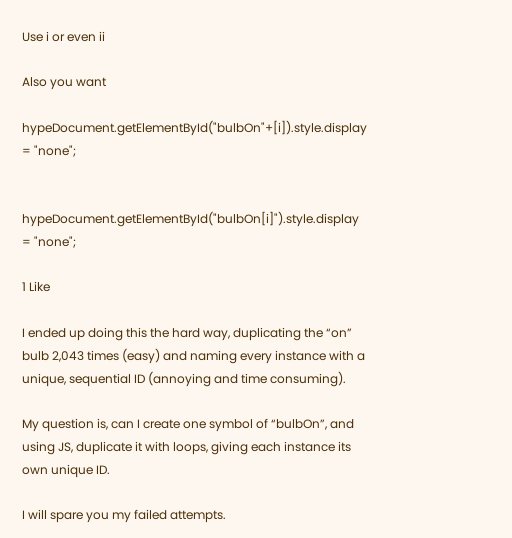Use i or even ii

Also you want

hypeDocument.getElementById("bulbOn"+[i]).style.display = "none";


hypeDocument.getElementById("bulbOn[i]").style.display = "none";

1 Like

I ended up doing this the hard way, duplicating the “on” bulb 2,043 times (easy) and naming every instance with a unique, sequential ID (annoying and time consuming).

My question is, can I create one symbol of “bulbOn”, and using JS, duplicate it with loops, giving each instance its own unique ID.

I will spare you my failed attempts.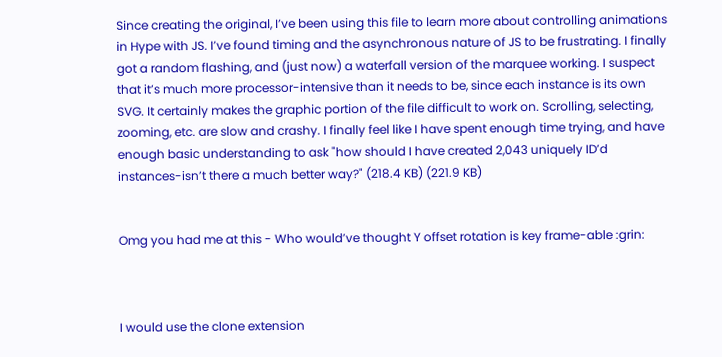Since creating the original, I’ve been using this file to learn more about controlling animations in Hype with JS. I’ve found timing and the asynchronous nature of JS to be frustrating. I finally got a random flashing, and (just now) a waterfall version of the marquee working. I suspect that it’s much more processor-intensive than it needs to be, since each instance is its own SVG. It certainly makes the graphic portion of the file difficult to work on. Scrolling, selecting, zooming, etc. are slow and crashy. I finally feel like I have spent enough time trying, and have enough basic understanding to ask "how should I have created 2,043 uniquely ID’d instances-isn’t there a much better way?" (218.4 KB) (221.9 KB)


Omg you had me at this - Who would’ve thought Y offset rotation is key frame-able :grin:



I would use the clone extension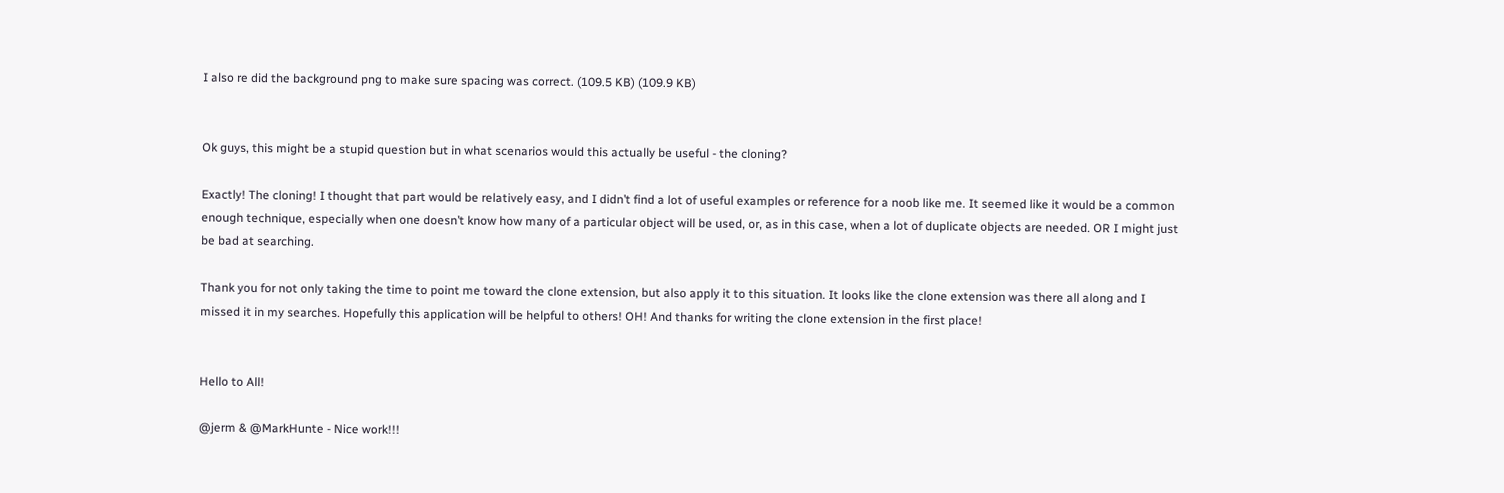I also re did the background png to make sure spacing was correct. (109.5 KB) (109.9 KB)


Ok guys, this might be a stupid question but in what scenarios would this actually be useful - the cloning?

Exactly! The cloning! I thought that part would be relatively easy, and I didn’t find a lot of useful examples or reference for a noob like me. It seemed like it would be a common enough technique, especially when one doesn’t know how many of a particular object will be used, or, as in this case, when a lot of duplicate objects are needed. OR I might just be bad at searching.

Thank you for not only taking the time to point me toward the clone extension, but also apply it to this situation. It looks like the clone extension was there all along and I missed it in my searches. Hopefully this application will be helpful to others! OH! And thanks for writing the clone extension in the first place!


Hello to All!

@jerm & @MarkHunte - Nice work!!!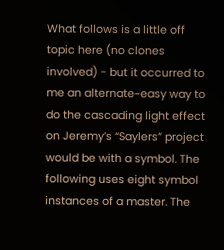What follows is a little off topic here (no clones involved) - but it occurred to me an alternate~easy way to do the cascading light effect on Jeremy’s “Saylers” project would be with a symbol. The following uses eight symbol instances of a master. The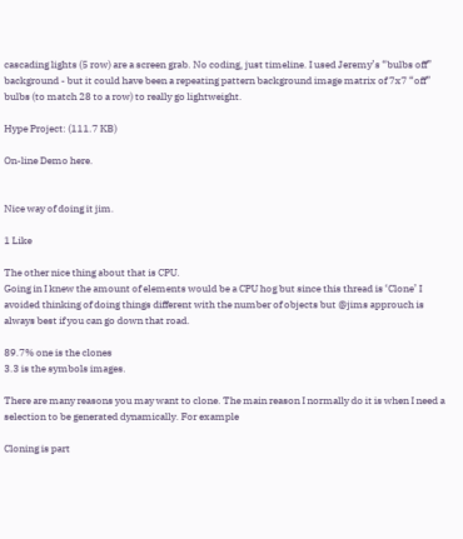cascading lights (5 row) are a screen grab. No coding, just timeline. I used Jeremy’s “bulbs off” background - but it could have been a repeating pattern background image matrix of 7x7 “off” bulbs (to match 28 to a row) to really go lightweight.

Hype Project: (111.7 KB)

On-line Demo here.


Nice way of doing it jim.

1 Like

The other nice thing about that is CPU.
Going in I knew the amount of elements would be a CPU hog but since this thread is ‘Clone’ I avoided thinking of doing things different with the number of objects but @jims approuch is always best if you can go down that road.

89.7% one is the clones
3.3 is the symbols images.

There are many reasons you may want to clone. The main reason I normally do it is when I need a selection to be generated dynamically. For example

Cloning is part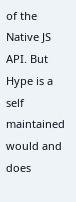of the Native JS API. But Hype is a self maintained would and does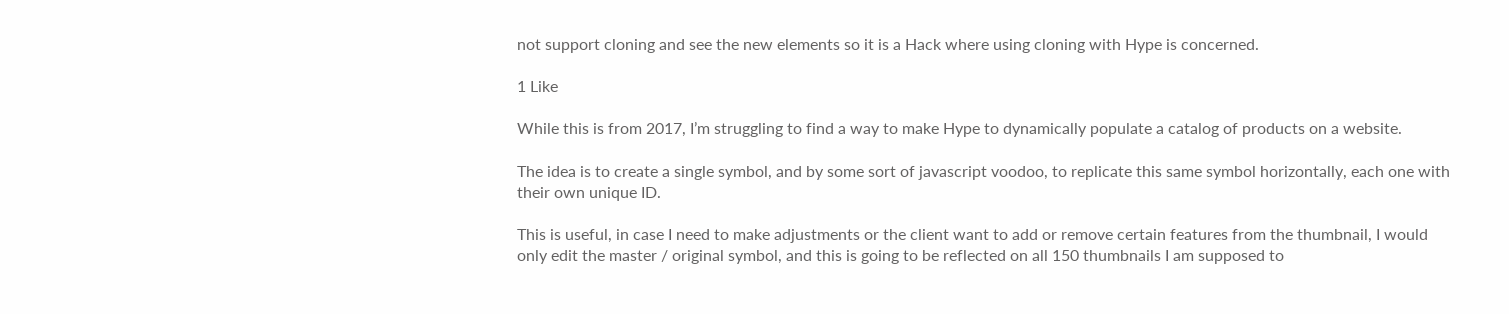not support cloning and see the new elements so it is a Hack where using cloning with Hype is concerned.

1 Like

While this is from 2017, I’m struggling to find a way to make Hype to dynamically populate a catalog of products on a website.

The idea is to create a single symbol, and by some sort of javascript voodoo, to replicate this same symbol horizontally, each one with their own unique ID.

This is useful, in case I need to make adjustments or the client want to add or remove certain features from the thumbnail, I would only edit the master / original symbol, and this is going to be reflected on all 150 thumbnails I am supposed to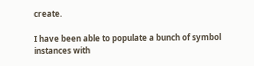create.

I have been able to populate a bunch of symbol instances with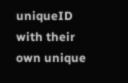uniqueID with their own unique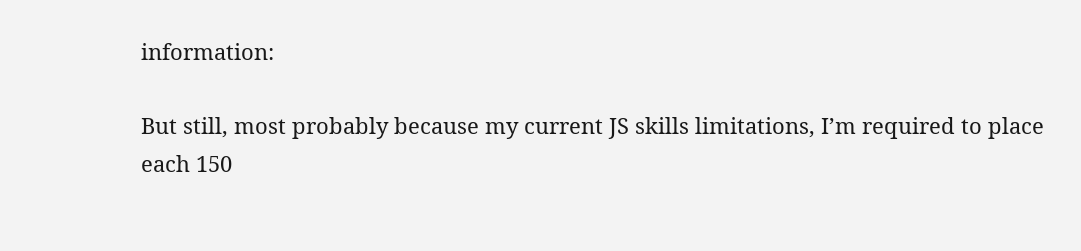information:

But still, most probably because my current JS skills limitations, I’m required to place each 150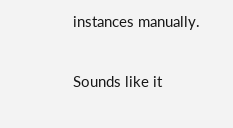instances manually.

Sounds like it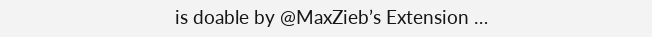is doable by @MaxZieb’s Extension …